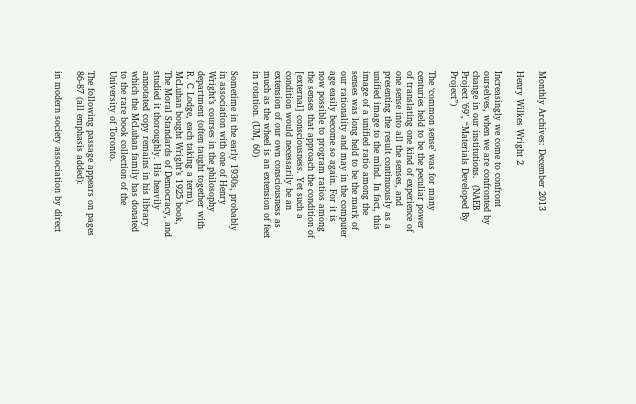Monthly Archives: December 2013

Henry Wilkes Wright 2

Increasingly we come to confront ourselves, when we are confronted by change in our institutions.  (NAEB Project ’69’, “Materials Developed By Project”)

The ‘common sense’ was for many centuries held to be the peculiar power of translating one kind of experience of one sense into all the senses, and presenting the result continuously as a unified image to the mind. In fact, this image of a unified ratio among the senses was long held to be the mark of our rationality and may in the computer age easily become so again. For it is now possible to program ratios among the senses that approach the condition of [external] consciousness. Yet such a condition would necessarily be an extension of our own consciousness as much as the wheel is an extension of feet in rotation. (UM, 60)

Sometime in the early 1930s, probably in association with one of Henry Wright’s courses in the philosophy department (often taught together with R. C Lodge, each taking a term), McLuhan bought Wright’s 1925 book, The Moral Standards of Democracy, and studied it thoroughly. His heavily annotated copy remains in his library which the McLuhan family has donated to the rare book collection of the University of Toronto.

The following passage appears on pages 86-87 (all emphasis added):

in modern society association by direct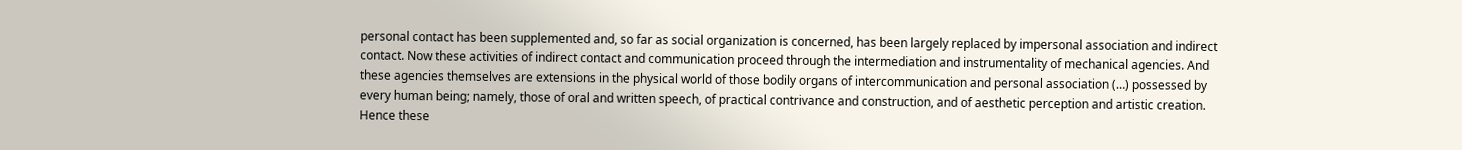personal contact has been supplemented and, so far as social organization is concerned, has been largely replaced by impersonal association and indirect contact. Now these activities of indirect contact and communication proceed through the intermediation and instrumentality of mechanical agencies. And these agencies themselves are extensions in the physical world of those bodily organs of intercommunication and personal association (…) possessed by every human being; namely, those of oral and written speech, of practical contrivance and construction, and of aesthetic perception and artistic creation. Hence these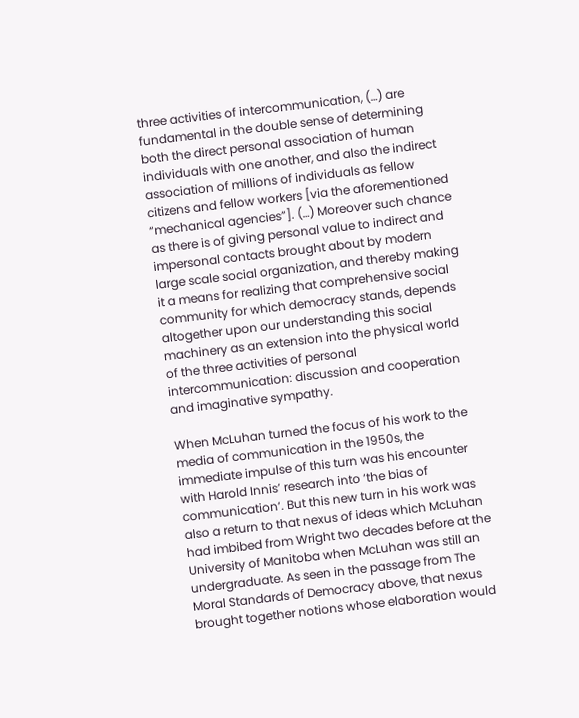three activities of intercommunication, (…) are fundamental in the double sense of determining both the direct personal association of human individuals with one another, and also the indirect association of millions of individuals as fellow citizens and fellow workers [via the aforementioned “mechanical agencies”]. (…) Moreover such chance as there is of giving personal value to indirect and impersonal contacts brought about by modern large scale social organization, and thereby making it a means for realizing that comprehensive social community for which democracy stands, depends altogether upon our understanding this social machinery as an extension into the physical world of the three activities of personal intercommunication: discussion and cooperation and imaginative sympathy.

When McLuhan turned the focus of his work to the media of communication in the 1950s, the immediate impulse of this turn was his encounter with Harold Innis’ research into ‘the bias of communication‘. But this new turn in his work was also a return to that nexus of ideas which McLuhan had imbibed from Wright two decades before at the University of Manitoba when McLuhan was still an undergraduate. As seen in the passage from The Moral Standards of Democracy above, that nexus brought together notions whose elaboration would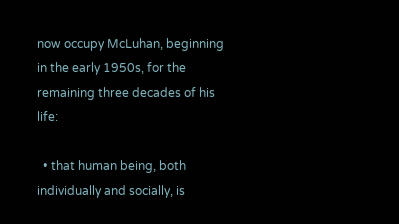now occupy McLuhan, beginning in the early 1950s, for the remaining three decades of his life:

  • that human being, both individually and socially, is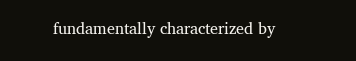fundamentally characterized by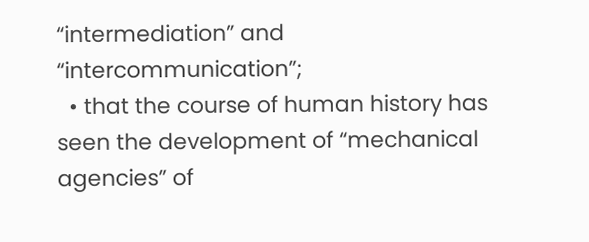“intermediation” and “intercommunication”;
  • that the course of human history has seen the development of “mechanical agencies” of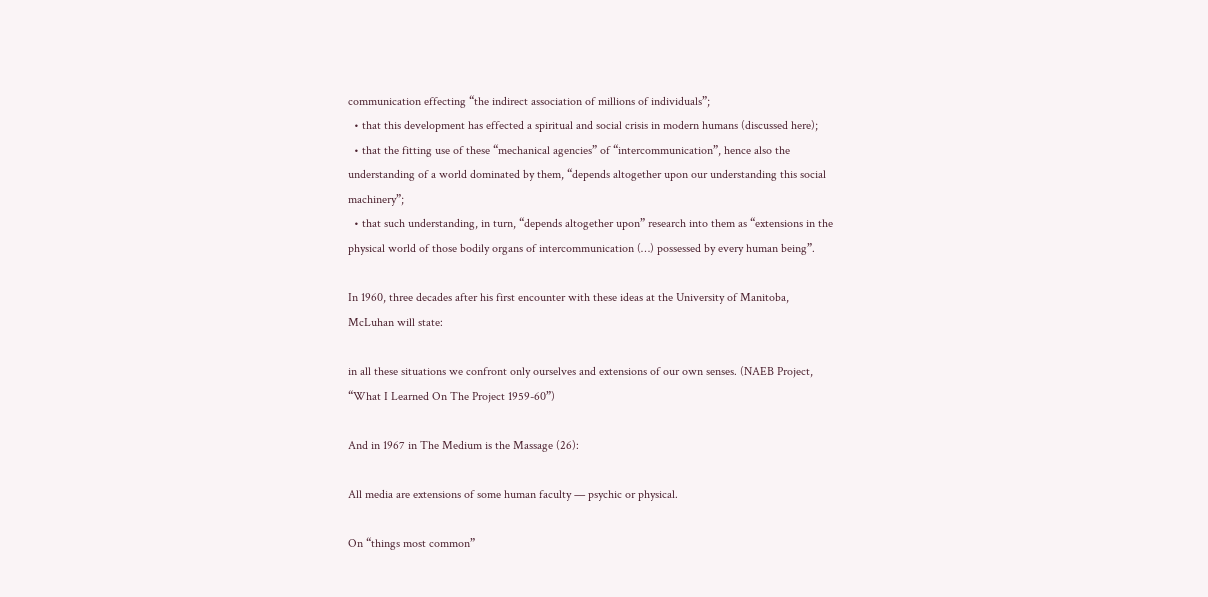communication effecting “the indirect association of millions of individuals”;
  • that this development has effected a spiritual and social crisis in modern humans (discussed here);
  • that the fitting use of these “mechanical agencies” of “intercommunication”, hence also the understanding of a world dominated by them, “depends altogether upon our understanding this social machinery”;
  • that such understanding, in turn, “depends altogether upon” research into them as “extensions in the physical world of those bodily organs of intercommunication (…) possessed by every human being”.

In 1960, three decades after his first encounter with these ideas at the University of Manitoba, McLuhan will state:

in all these situations we confront only ourselves and extensions of our own senses. (NAEB Project, “What I Learned On The Project 1959-60”)

And in 1967 in The Medium is the Massage (26):

All media are extensions of some human faculty — psychic or physical.

On “things most common”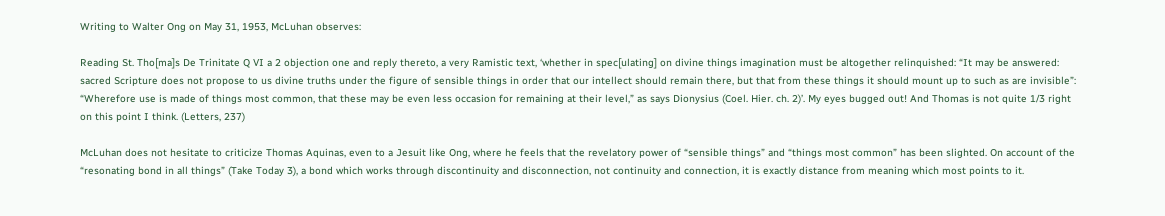Writing to Walter Ong on May 31, 1953, McLuhan observes:

Reading St. Tho[ma]s De Trinitate Q VI a 2 objection one and reply thereto, a very Ramistic text, ‘whether in spec[ulating] on divine things imagination must be altogether relinquished: “It may be answered: sacred Scripture does not propose to us divine truths under the figure of sensible things in order that our intellect should remain there, but that from these things it should mount up to such as are invisible”: “Wherefore use is made of things most common, that these may be even less occasion for remaining at their level,” as says Dionysius (Coel. Hier. ch. 2)’. My eyes bugged out! And Thomas is not quite 1/3 right on this point I think. (Letters, 237)

McLuhan does not hesitate to criticize Thomas Aquinas, even to a Jesuit like Ong, where he feels that the revelatory power of “sensible things” and “things most common” has been slighted. On account of the “resonating bond in all things” (Take Today 3), a bond which works through discontinuity and disconnection, not continuity and connection, it is exactly distance from meaning which most points to it.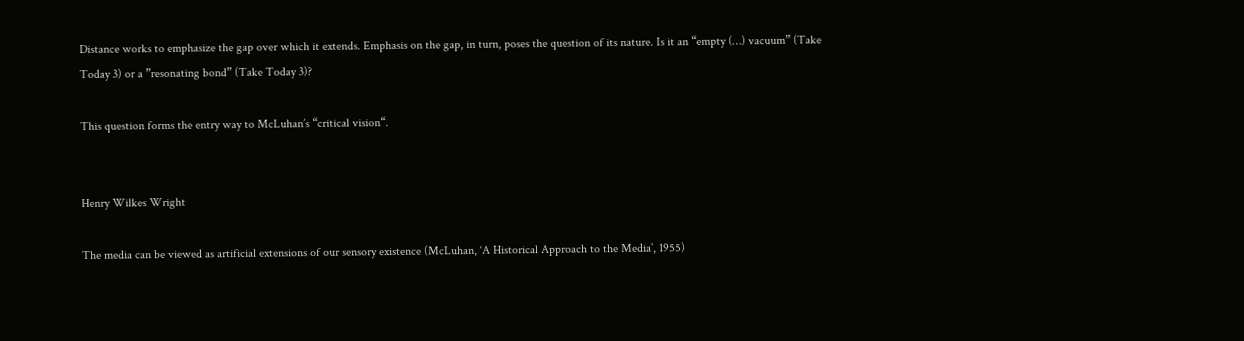Distance works to emphasize the gap over which it extends. Emphasis on the gap, in turn, poses the question of its nature. Is it an “empty (…) vacuum” (Take Today 3) or a ”resonating bond” (Take Today 3)?

This question forms the entry way to McLuhan’s “critical vision“.


Henry Wilkes Wright

The media can be viewed as artificial extensions of our sensory existence (McLuhan, ‘A Historical Approach to the Media’, 1955)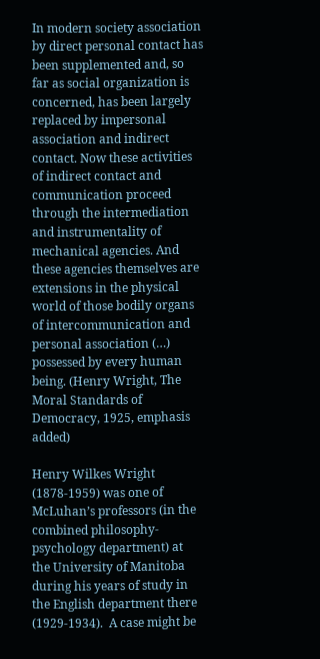In modern society association by direct personal contact has been supplemented and, so far as social organization is concerned, has been largely replaced by impersonal association and indirect contact. Now these activities of indirect contact and communication proceed through the intermediation and instrumentality of mechanical agencies. And these agencies themselves are extensions in the physical world of those bodily organs of intercommunication and personal association (…) possessed by every human being. (Henry Wright, The Moral Standards of Democracy, 1925, emphasis added)

Henry Wilkes Wright (1878-1959) was one of McLuhan’s professors (in the combined philosophy-psychology department) at the University of Manitoba during his years of study in the English department there (1929-1934).  A case might be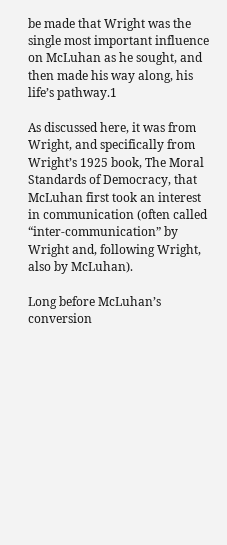be made that Wright was the single most important influence on McLuhan as he sought, and then made his way along, his life’s pathway.1

As discussed here, it was from Wright, and specifically from Wright’s 1925 book, The Moral Standards of Democracy, that McLuhan first took an interest in communication (often called “inter-communication” by Wright and, following Wright, also by McLuhan).

Long before McLuhan’s conversion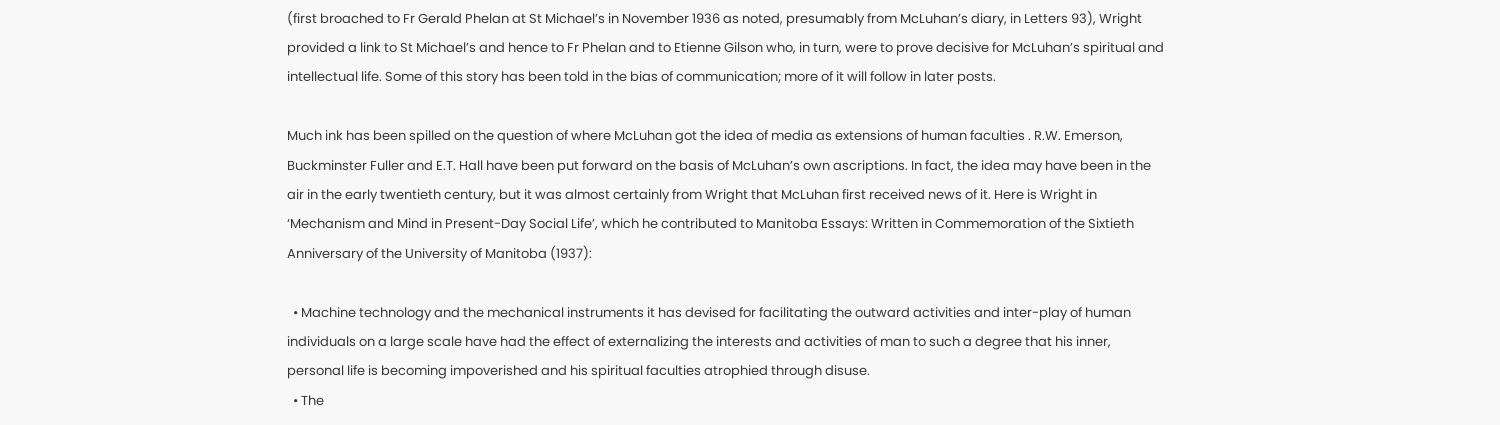(first broached to Fr Gerald Phelan at St Michael’s in November 1936 as noted, presumably from McLuhan’s diary, in Letters 93), Wright provided a link to St Michael’s and hence to Fr Phelan and to Etienne Gilson who, in turn, were to prove decisive for McLuhan’s spiritual and intellectual life. Some of this story has been told in the bias of communication; more of it will follow in later posts.

Much ink has been spilled on the question of where McLuhan got the idea of media as extensions of human faculties . R.W. Emerson, Buckminster Fuller and E.T. Hall have been put forward on the basis of McLuhan’s own ascriptions. In fact, the idea may have been in the air in the early twentieth century, but it was almost certainly from Wright that McLuhan first received news of it. Here is Wright in ‘Mechanism and Mind in Present-Day Social Life’, which he contributed to Manitoba Essays: Written in Commemoration of the Sixtieth Anniversary of the University of Manitoba (1937):

  • Machine technology and the mechanical instruments it has devised for facilitating the outward activities and inter-play of human individuals on a large scale have had the effect of externalizing the interests and activities of man to such a degree that his inner, personal life is becoming impoverished and his spiritual faculties atrophied through disuse.
  • The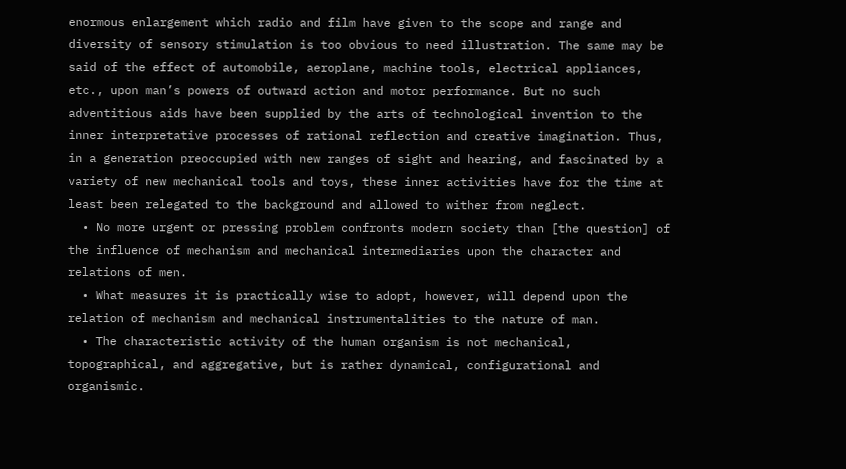enormous enlargement which radio and film have given to the scope and range and diversity of sensory stimulation is too obvious to need illustration. The same may be said of the effect of automobile, aeroplane, machine tools, electrical appliances, etc., upon man’s powers of outward action and motor performance. But no such adventitious aids have been supplied by the arts of technological invention to the inner interpretative processes of rational reflection and creative imagination. Thus, in a generation preoccupied with new ranges of sight and hearing, and fascinated by a variety of new mechanical tools and toys, these inner activities have for the time at least been relegated to the background and allowed to wither from neglect.
  • No more urgent or pressing problem confronts modern society than [the question] of the influence of mechanism and mechanical intermediaries upon the character and relations of men.
  • What measures it is practically wise to adopt, however, will depend upon the relation of mechanism and mechanical instrumentalities to the nature of man.
  • The characteristic activity of the human organism is not mechanical, topographical, and aggregative, but is rather dynamical, configurational and organismic.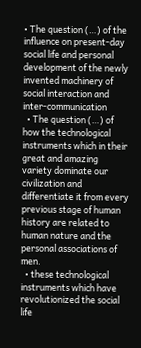• The question (…) of the influence on present-day social life and personal development of the newly invented machinery of social interaction and inter-communication
  • The question (…) of how the technological instruments which in their great and amazing variety dominate our civilization and differentiate it from every previous stage of human history are related to human nature and the personal associations of men.
  • these technological instruments which have revolutionized the social life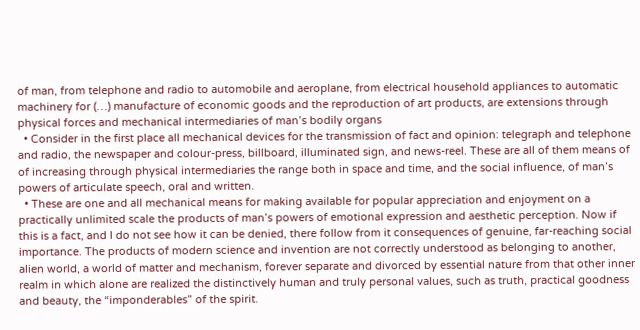of man, from telephone and radio to automobile and aeroplane, from electrical household appliances to automatic machinery for (…) manufacture of economic goods and the reproduction of art products, are extensions through physical forces and mechanical intermediaries of man’s bodily organs
  • Consider in the first place all mechanical devices for the transmission of fact and opinion: telegraph and telephone and radio, the newspaper and colour-press, billboard, illuminated sign, and news-reel. These are all of them means of of increasing through physical intermediaries the range both in space and time, and the social influence, of man’s powers of articulate speech, oral and written.
  • These are one and all mechanical means for making available for popular appreciation and enjoyment on a practically unlimited scale the products of man’s powers of emotional expression and aesthetic perception. Now if this is a fact, and I do not see how it can be denied, there follow from it consequences of genuine, far-reaching social importance. The products of modern science and invention are not correctly understood as belonging to another, alien world, a world of matter and mechanism, forever separate and divorced by essential nature from that other inner realm in which alone are realized the distinctively human and truly personal values, such as truth, practical goodness and beauty, the “imponderables” of the spirit.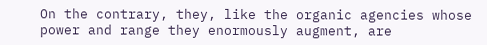On the contrary, they, like the organic agencies whose power and range they enormously augment, are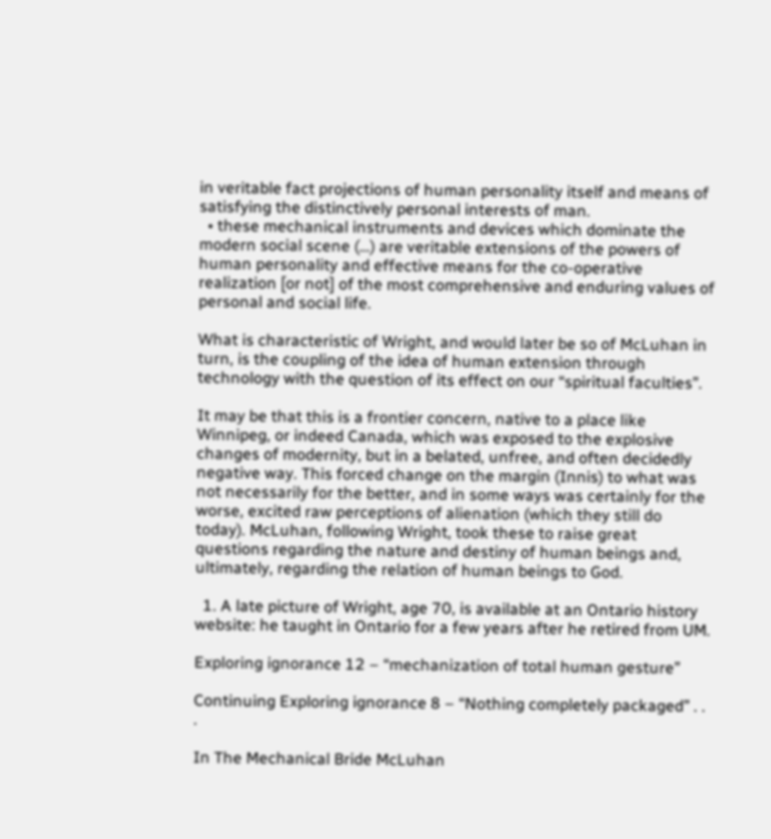in veritable fact projections of human personality itself and means of satisfying the distinctively personal interests of man.
  • these mechanical instruments and devices which dominate the modern social scene (…) are veritable extensions of the powers of human personality and effective means for the co-operative realization [or not] of the most comprehensive and enduring values of personal and social life.

What is characteristic of Wright, and would later be so of McLuhan in turn, is the coupling of the idea of human extension through technology with the question of its effect on our “spiritual faculties”.

It may be that this is a frontier concern, native to a place like Winnipeg, or indeed Canada, which was exposed to the explosive changes of modernity, but in a belated, unfree, and often decidedly negative way. This forced change on the margin (Innis) to what was not necessarily for the better, and in some ways was certainly for the worse, excited raw perceptions of alienation (which they still do today). McLuhan, following Wright, took these to raise great questions regarding the nature and destiny of human beings and, ultimately, regarding the relation of human beings to God.

  1. A late picture of Wright, age 70, is available at an Ontario history website: he taught in Ontario for a few years after he retired from UM.

Exploring ignorance 12 – “mechanization of total human gesture”

Continuing Exploring ignorance 8 – “Nothing completely packaged” . . .

In The Mechanical Bride McLuhan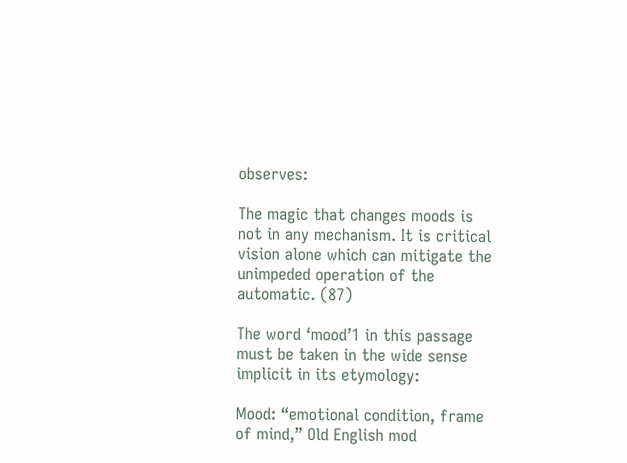observes:

The magic that changes moods is not in any mechanism. It is critical vision alone which can mitigate the unimpeded operation of the automatic. (87)

The word ‘mood’1 in this passage must be taken in the wide sense implicit in its etymology:

Mood: “emotional condition, frame of mind,” Old English mod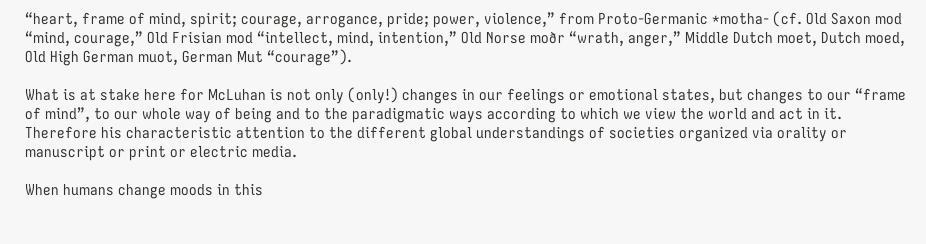“heart, frame of mind, spirit; courage, arrogance, pride; power, violence,” from Proto-Germanic *motha- (cf. Old Saxon mod “mind, courage,” Old Frisian mod “intellect, mind, intention,” Old Norse moðr “wrath, anger,” Middle Dutch moet, Dutch moed, Old High German muot, German Mut “courage”).

What is at stake here for McLuhan is not only (only!) changes in our feelings or emotional states, but changes to our “frame of mind”, to our whole way of being and to the paradigmatic ways according to which we view the world and act in it. Therefore his characteristic attention to the different global understandings of societies organized via orality or manuscript or print or electric media.

When humans change moods in this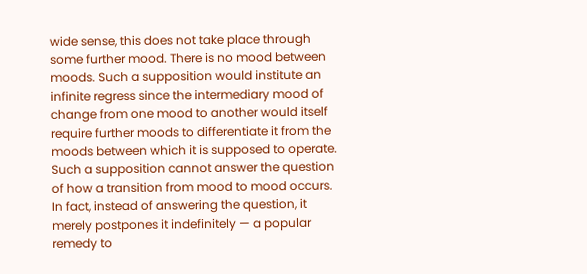wide sense, this does not take place through some further mood. There is no mood between moods. Such a supposition would institute an infinite regress since the intermediary mood of change from one mood to another would itself require further moods to differentiate it from the moods between which it is supposed to operate. Such a supposition cannot answer the question of how a transition from mood to mood occurs. In fact, instead of answering the question, it merely postpones it indefinitely — a popular remedy to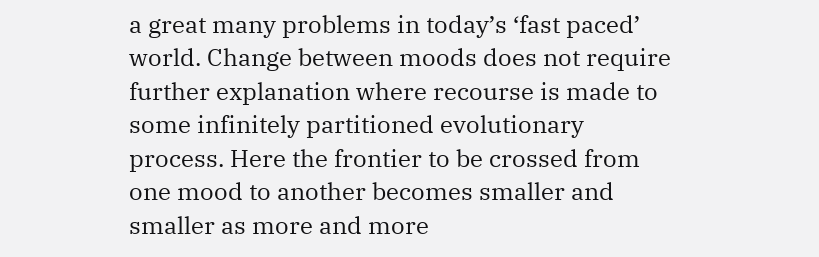a great many problems in today’s ‘fast paced’ world. Change between moods does not require further explanation where recourse is made to some infinitely partitioned evolutionary process. Here the frontier to be crossed from one mood to another becomes smaller and smaller as more and more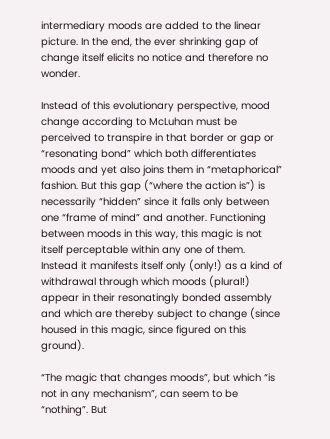intermediary moods are added to the linear picture. In the end, the ever shrinking gap of change itself elicits no notice and therefore no wonder.

Instead of this evolutionary perspective, mood change according to McLuhan must be perceived to transpire in that border or gap or “resonating bond” which both differentiates moods and yet also joins them in “metaphorical” fashion. But this gap (“where the action is”) is necessarily “hidden” since it falls only between one “frame of mind” and another. Functioning between moods in this way, this magic is not itself perceptable within any one of them. Instead it manifests itself only (only!) as a kind of withdrawal through which moods (plural!) appear in their resonatingly bonded assembly and which are thereby subject to change (since housed in this magic, since figured on this ground).

“The magic that changes moods”, but which “is not in any mechanism”, can seem to be “nothing”. But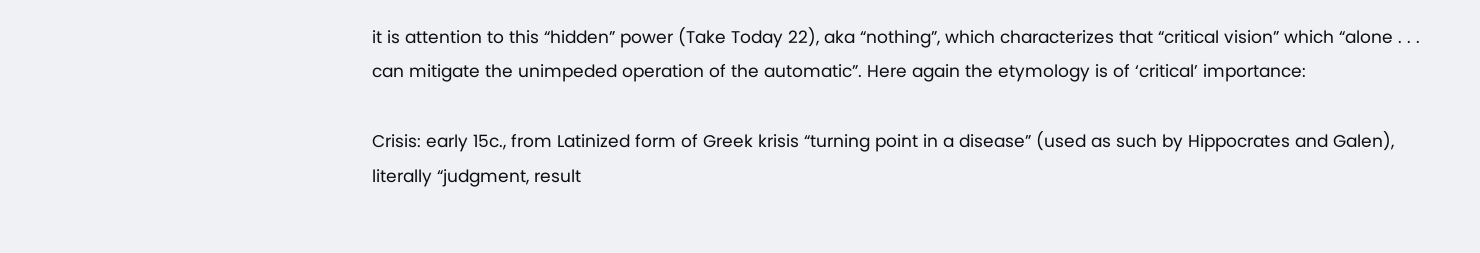it is attention to this “hidden” power (Take Today 22), aka “nothing”, which characterizes that “critical vision” which “alone . . . can mitigate the unimpeded operation of the automatic”. Here again the etymology is of ‘critical’ importance:

Crisis: early 15c., from Latinized form of Greek krisis “turning point in a disease” (used as such by Hippocrates and Galen), literally “judgment, result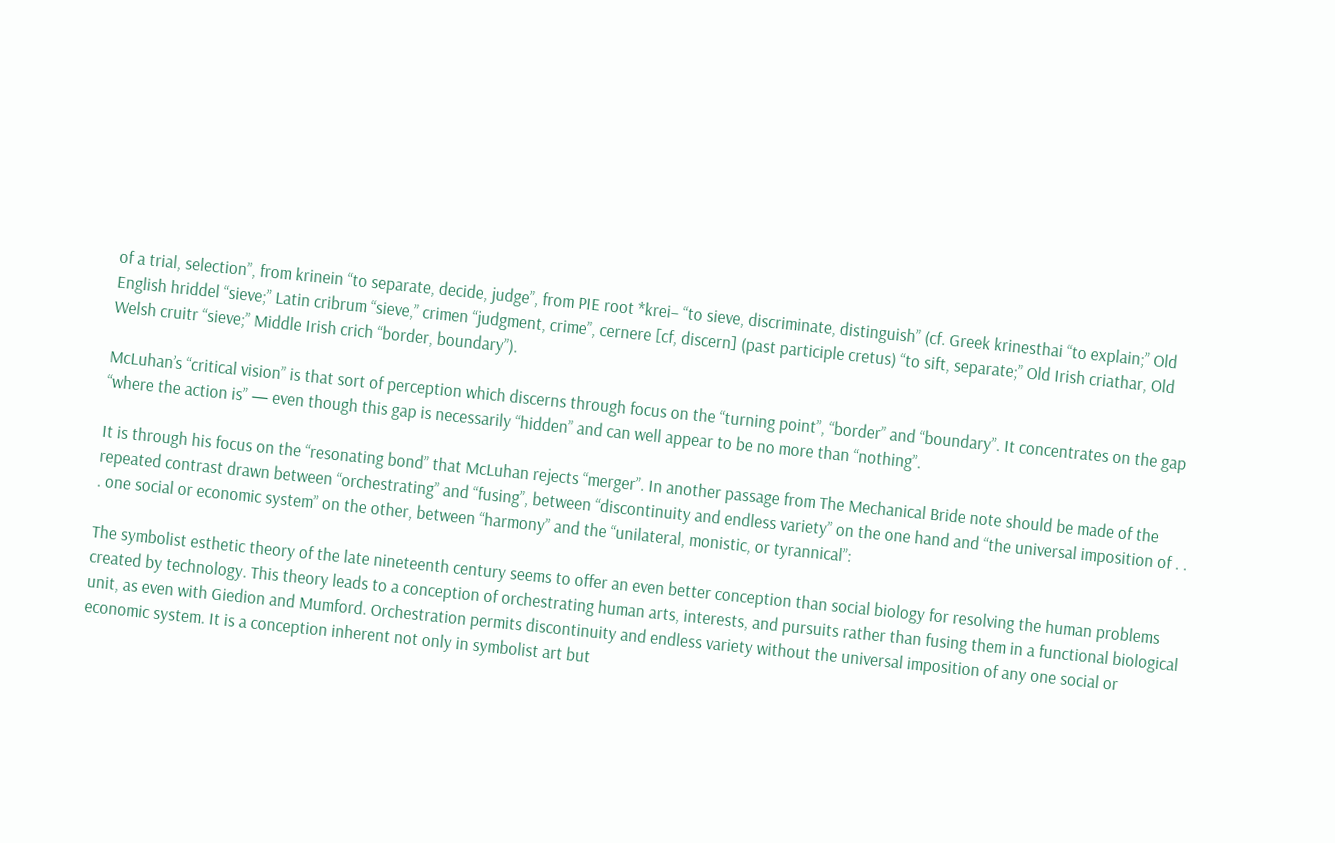of a trial, selection”, from krinein “to separate, decide, judge”, from PIE root *krei– “to sieve, discriminate, distinguish” (cf. Greek krinesthai “to explain;” Old English hriddel “sieve;” Latin cribrum “sieve,” crimen “judgment, crime”, cernere [cf, discern] (past participle cretus) “to sift, separate;” Old Irish criathar, Old Welsh cruitr “sieve;” Middle Irish crich “border, boundary”).

McLuhan’s “critical vision” is that sort of perception which discerns through focus on the “turning point”, “border” and “boundary”. It concentrates on the gap “where the action is” — even though this gap is necessarily “hidden” and can well appear to be no more than “nothing”.

It is through his focus on the “resonating bond” that McLuhan rejects “merger”. In another passage from The Mechanical Bride note should be made of the repeated contrast drawn between “orchestrating” and “fusing”, between “discontinuity and endless variety” on the one hand and “the universal imposition of . . . one social or economic system” on the other, between “harmony” and the “unilateral, monistic, or tyrannical”:

The symbolist esthetic theory of the late nineteenth century seems to offer an even better conception than social biology for resolving the human problems created by technology. This theory leads to a conception of orchestrating human arts, interests, and pursuits rather than fusing them in a functional biological unit, as even with Giedion and Mumford. Orchestration permits discontinuity and endless variety without the universal imposition of any one social or economic system. It is a conception inherent not only in symbolist art but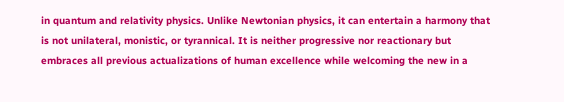in quantum and relativity physics. Unlike Newtonian physics, it can entertain a harmony that is not unilateral, monistic, or tyrannical. It is neither progressive nor reactionary but embraces all previous actualizations of human excellence while welcoming the new in a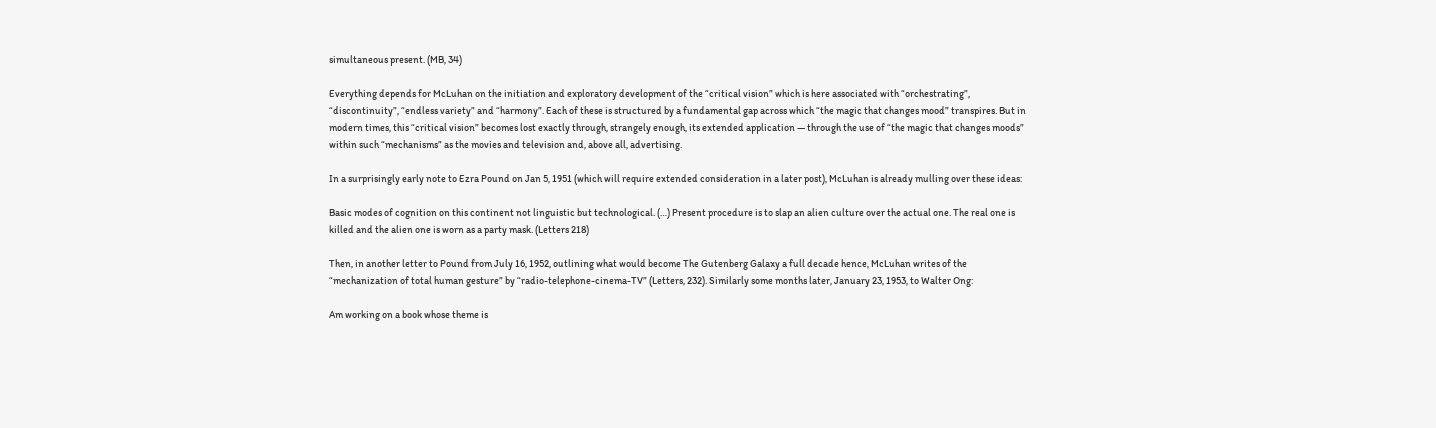simultaneous present. (MB, 34)

Everything depends for McLuhan on the initiation and exploratory development of the “critical vision” which is here associated with “orchestrating”, “discontinuity”, “endless variety” and “harmony”. Each of these is structured by a fundamental gap across which “the magic that changes mood” transpires. But in modern times, this “critical vision” becomes lost exactly through, strangely enough, its extended application — through the use of “the magic that changes moods” within such “mechanisms” as the movies and television and, above all, advertising.

In a surprisingly early note to Ezra Pound on Jan 5, 1951 (which will require extended consideration in a later post), McLuhan is already mulling over these ideas:

Basic modes of cognition on this continent not linguistic but technological. (…) Present procedure is to slap an alien culture over the actual one. The real one is killed and the alien one is worn as a party mask. (Letters 218)

Then, in another letter to Pound from July 16, 1952, outlining what would become The Gutenberg Galaxy a full decade hence, McLuhan writes of the “mechanization of total human gesture” by “radio-telephone-cinema-TV” (Letters, 232). Similarly some months later, January 23, 1953, to Walter Ong:

Am working on a book whose theme is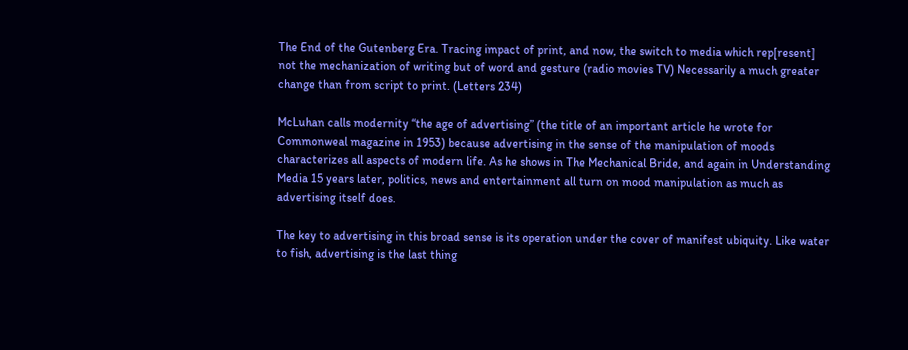The End of the Gutenberg Era. Tracing impact of print, and now, the switch to media which rep[resent] not the mechanization of writing but of word and gesture (radio movies TV) Necessarily a much greater change than from script to print. (Letters 234)

McLuhan calls modernity “the age of advertising” (the title of an important article he wrote for Commonweal magazine in 1953) because advertising in the sense of the manipulation of moods characterizes all aspects of modern life. As he shows in The Mechanical Bride, and again in Understanding Media 15 years later, politics, news and entertainment all turn on mood manipulation as much as advertising itself does.

The key to advertising in this broad sense is its operation under the cover of manifest ubiquity. Like water to fish, advertising is the last thing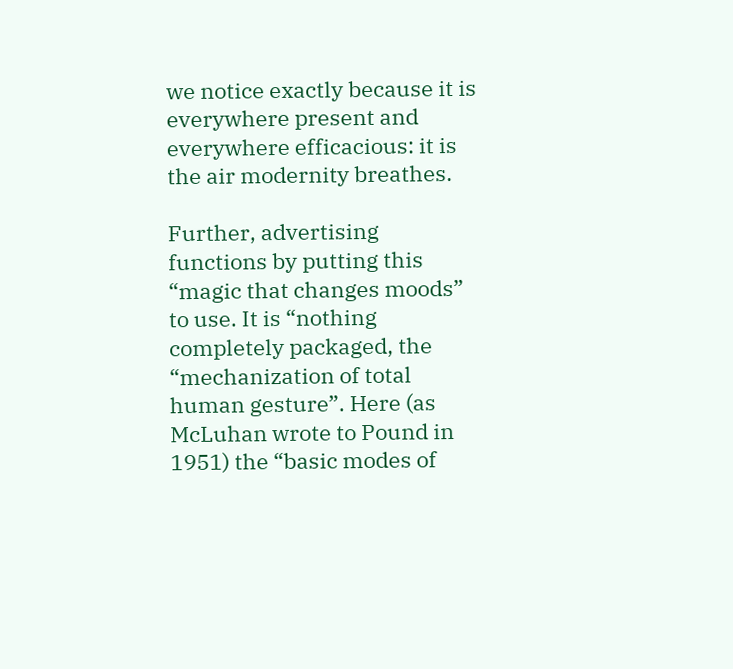we notice exactly because it is everywhere present and everywhere efficacious: it is the air modernity breathes.

Further, advertising functions by putting this “magic that changes moods” to use. It is “nothing completely packaged, the “mechanization of total human gesture”. Here (as McLuhan wrote to Pound in 1951) the “basic modes of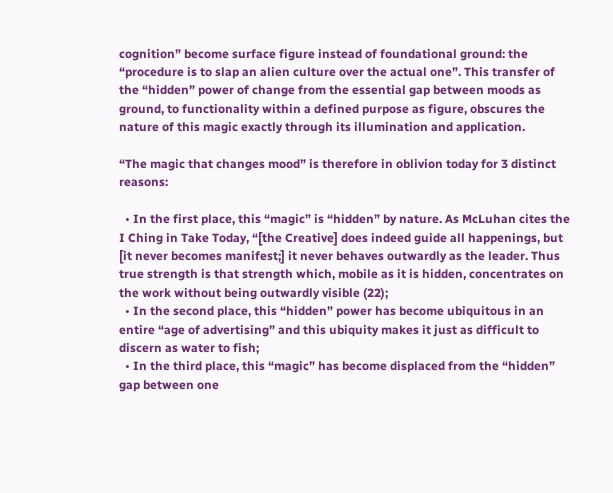cognition” become surface figure instead of foundational ground: the “procedure is to slap an alien culture over the actual one”. This transfer of the “hidden” power of change from the essential gap between moods as ground, to functionality within a defined purpose as figure, obscures the nature of this magic exactly through its illumination and application.

“The magic that changes mood” is therefore in oblivion today for 3 distinct reasons:

  • In the first place, this “magic” is “hidden” by nature. As McLuhan cites the I Ching in Take Today, “[the Creative] does indeed guide all happenings, but [it never becomes manifest;] it never behaves outwardly as the leader. Thus true strength is that strength which, mobile as it is hidden, concentrates on the work without being outwardly visible (22);
  • In the second place, this “hidden” power has become ubiquitous in an entire “age of advertising” and this ubiquity makes it just as difficult to discern as water to fish;
  • In the third place, this “magic” has become displaced from the “hidden” gap between one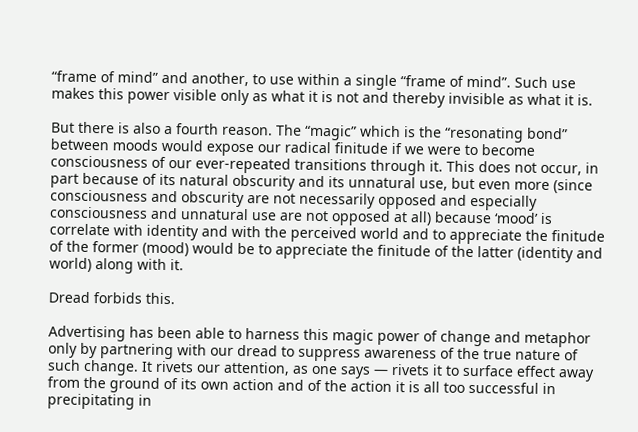“frame of mind” and another, to use within a single “frame of mind”. Such use makes this power visible only as what it is not and thereby invisible as what it is.

But there is also a fourth reason. The “magic” which is the “resonating bond” between moods would expose our radical finitude if we were to become consciousness of our ever-repeated transitions through it. This does not occur, in part because of its natural obscurity and its unnatural use, but even more (since consciousness and obscurity are not necessarily opposed and especially consciousness and unnatural use are not opposed at all) because ‘mood’ is correlate with identity and with the perceived world and to appreciate the finitude of the former (mood) would be to appreciate the finitude of the latter (identity and world) along with it.

Dread forbids this.

Advertising has been able to harness this magic power of change and metaphor only by partnering with our dread to suppress awareness of the true nature of such change. It rivets our attention, as one says — rivets it to surface effect away from the ground of its own action and of the action it is all too successful in precipitating in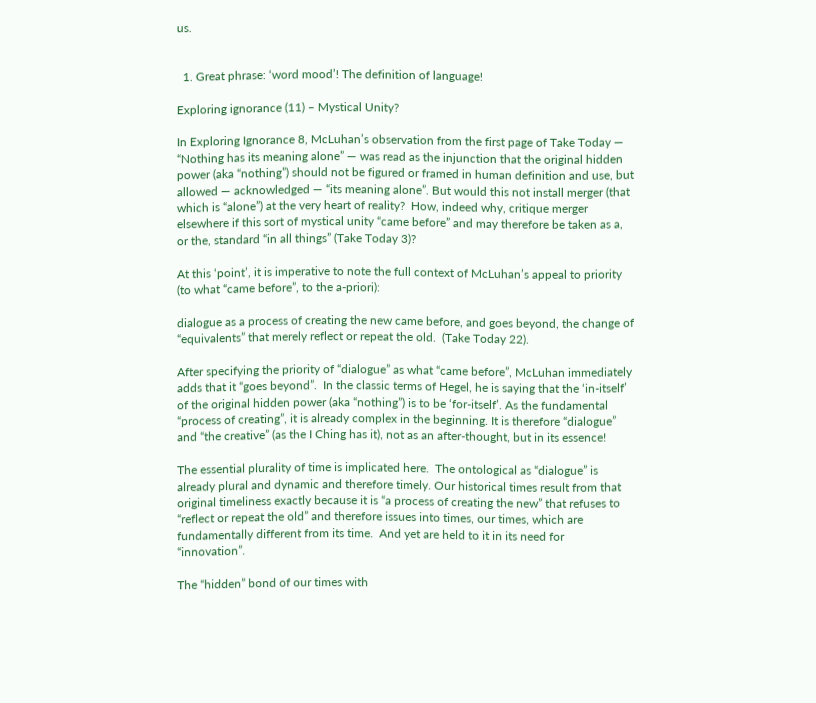us.


  1. Great phrase: ‘word mood’! The definition of language!

Exploring ignorance (11) – Mystical Unity?

In Exploring Ignorance 8, McLuhan’s observation from the first page of Take Today — “Nothing has its meaning alone” — was read as the injunction that the original hidden power (aka “nothing”) should not be figured or framed in human definition and use, but allowed — acknowledged — “its meaning alone”. But would this not install merger (that which is “alone”) at the very heart of reality?  How, indeed why, critique merger elsewhere if this sort of mystical unity “came before” and may therefore be taken as a, or the, standard “in all things” (Take Today 3)?

At this ‘point’, it is imperative to note the full context of McLuhan’s appeal to priority (to what “came before”, to the a-priori):

dialogue as a process of creating the new came before, and goes beyond, the change of “equivalents” that merely reflect or repeat the old.  (Take Today 22).

After specifying the priority of “dialogue” as what “came before”, McLuhan immediately adds that it “goes beyond”.  In the classic terms of Hegel, he is saying that the ‘in-itself’ of the original hidden power (aka “nothing”) is to be ‘for-itself’. As the fundamental “process of creating”, it is already complex in the beginning. It is therefore “dialogue” and “the creative” (as the I Ching has it), not as an after-thought, but in its essence!

The essential plurality of time is implicated here.  The ontological as “dialogue” is already plural and dynamic and therefore timely. Our historical times result from that original timeliness exactly because it is “a process of creating the new” that refuses to “reflect or repeat the old” and therefore issues into times, our times, which are fundamentally different from its time.  And yet are held to it in its need for “innovation”.

The “hidden” bond of our times with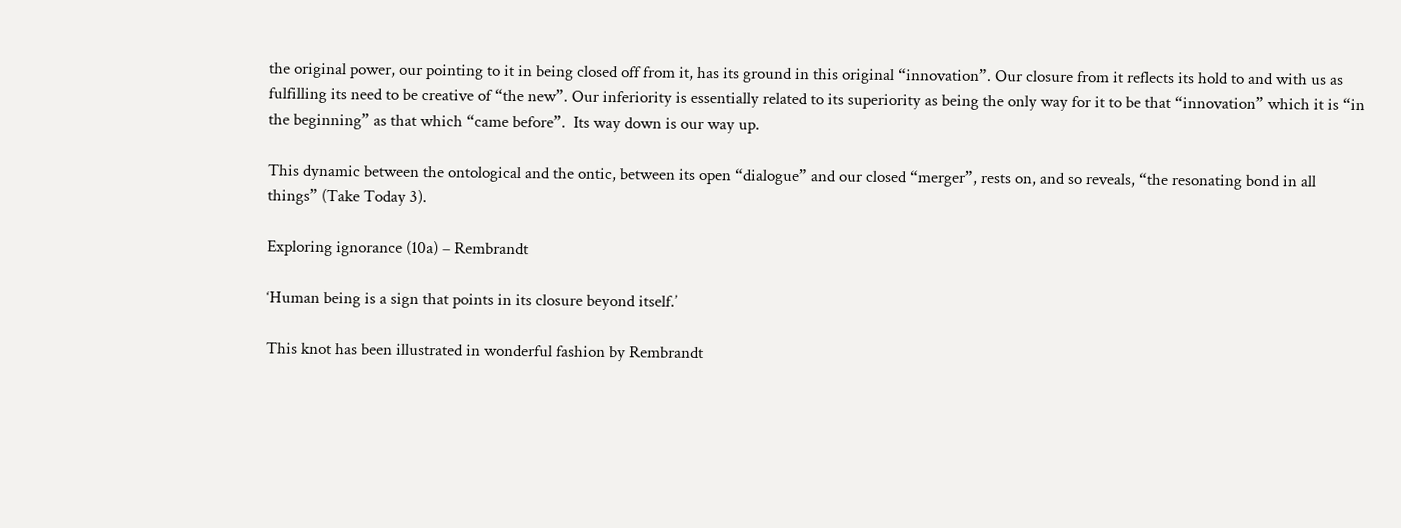the original power, our pointing to it in being closed off from it, has its ground in this original “innovation”. Our closure from it reflects its hold to and with us as fulfilling its need to be creative of “the new”. Our inferiority is essentially related to its superiority as being the only way for it to be that “innovation” which it is “in the beginning” as that which “came before”.  Its way down is our way up.

This dynamic between the ontological and the ontic, between its open “dialogue” and our closed “merger”, rests on, and so reveals, “the resonating bond in all things” (Take Today 3).

Exploring ignorance (10a) – Rembrandt

‘Human being is a sign that points in its closure beyond itself.’

This knot has been illustrated in wonderful fashion by Rembrandt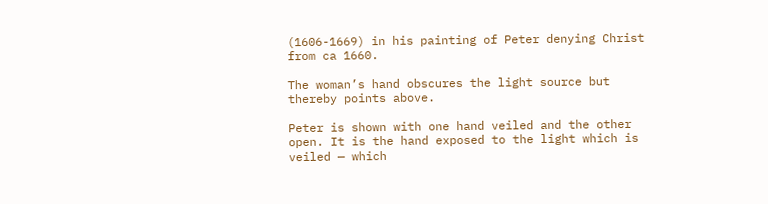(1606-1669) in his painting of Peter denying Christ from ca 1660.

The woman’s hand obscures the light source but thereby points above.

Peter is shown with one hand veiled and the other open. It is the hand exposed to the light which is veiled — which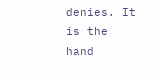denies. It is the hand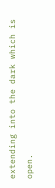extending into the dark which is open.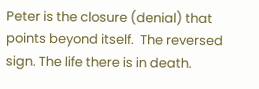Peter is the closure (denial) that points beyond itself.  The reversed sign. The life there is in death.